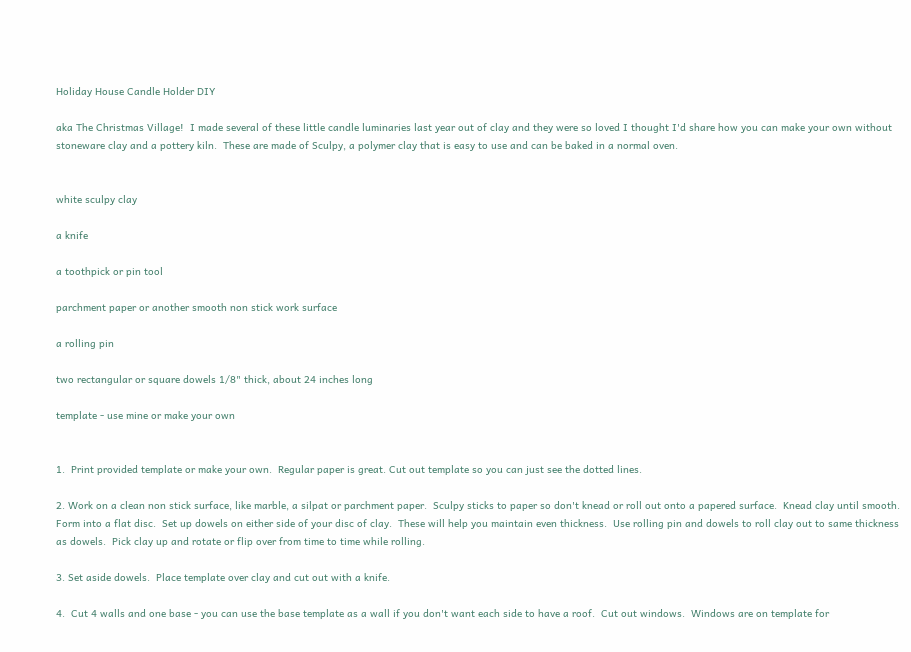Holiday House Candle Holder DIY

aka The Christmas Village!  I made several of these little candle luminaries last year out of clay and they were so loved I thought I'd share how you can make your own without stoneware clay and a pottery kiln.  These are made of Sculpy, a polymer clay that is easy to use and can be baked in a normal oven.


white sculpy clay

a knife

a toothpick or pin tool

parchment paper or another smooth non stick work surface

a rolling pin

two rectangular or square dowels 1/8" thick, about 24 inches long

template - use mine or make your own


1.  Print provided template or make your own.  Regular paper is great. Cut out template so you can just see the dotted lines.

2. Work on a clean non stick surface, like marble, a silpat or parchment paper.  Sculpy sticks to paper so don't knead or roll out onto a papered surface.  Knead clay until smooth.  Form into a flat disc.  Set up dowels on either side of your disc of clay.  These will help you maintain even thickness.  Use rolling pin and dowels to roll clay out to same thickness as dowels.  Pick clay up and rotate or flip over from time to time while rolling.

3. Set aside dowels.  Place template over clay and cut out with a knife.

4.  Cut 4 walls and one base - you can use the base template as a wall if you don't want each side to have a roof.  Cut out windows.  Windows are on template for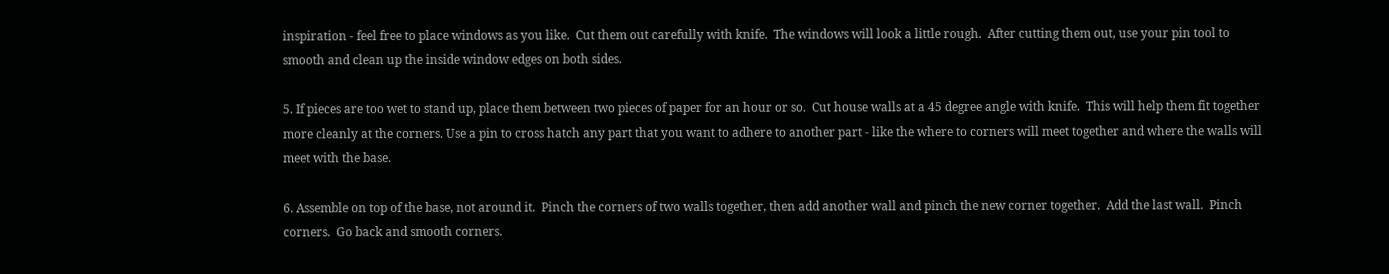inspiration - feel free to place windows as you like.  Cut them out carefully with knife.  The windows will look a little rough.  After cutting them out, use your pin tool to smooth and clean up the inside window edges on both sides.

5. If pieces are too wet to stand up, place them between two pieces of paper for an hour or so.  Cut house walls at a 45 degree angle with knife.  This will help them fit together more cleanly at the corners. Use a pin to cross hatch any part that you want to adhere to another part - like the where to corners will meet together and where the walls will meet with the base.

6. Assemble on top of the base, not around it.  Pinch the corners of two walls together, then add another wall and pinch the new corner together.  Add the last wall.  Pinch corners.  Go back and smooth corners.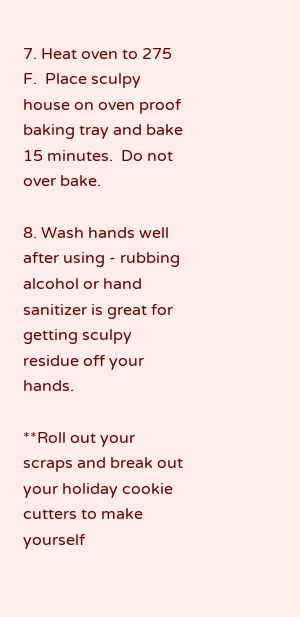7. Heat oven to 275 F.  Place sculpy house on oven proof baking tray and bake 15 minutes.  Do not over bake.

8. Wash hands well after using - rubbing alcohol or hand sanitizer is great for getting sculpy residue off your hands.

**Roll out your scraps and break out your holiday cookie cutters to make yourself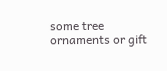some tree ornaments or gift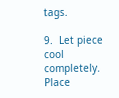tags.

9.  Let piece cool completely.  Place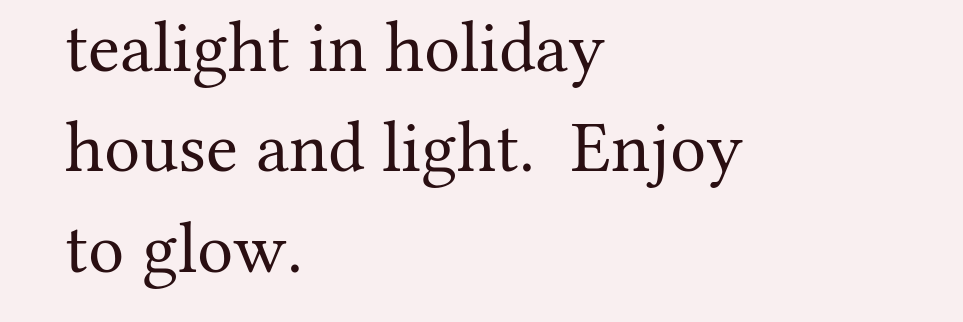tealight in holiday house and light.  Enjoy to glow.